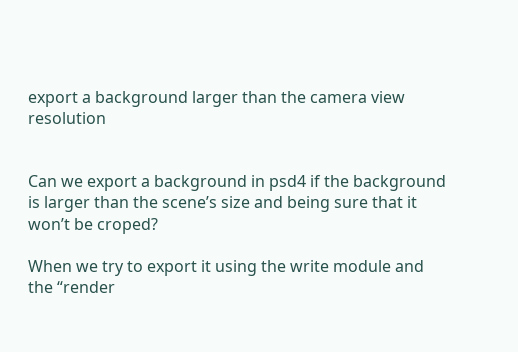export a background larger than the camera view resolution


Can we export a background in psd4 if the background is larger than the scene’s size and being sure that it won’t be croped?

When we try to export it using the write module and the “render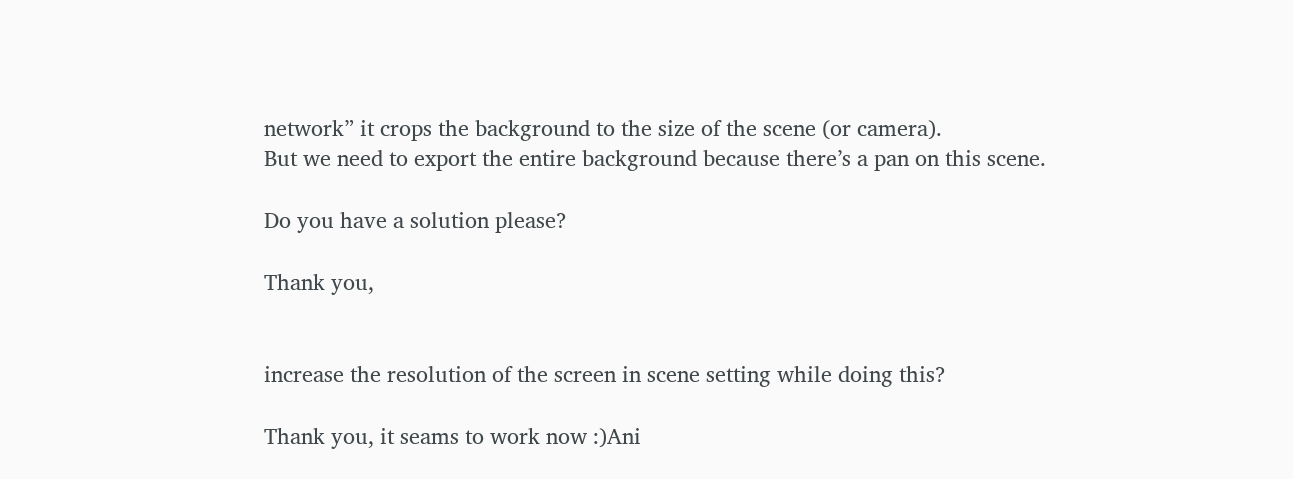network” it crops the background to the size of the scene (or camera).
But we need to export the entire background because there’s a pan on this scene.

Do you have a solution please?

Thank you,


increase the resolution of the screen in scene setting while doing this?

Thank you, it seams to work now :)Ani